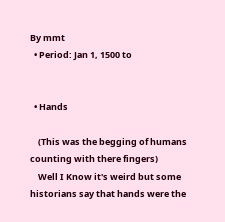By mmt
  • Period: Jan 1, 1500 to


  • Hands

    (This was the begging of humans counting with there fingers)
    Well I Know it's weird but some historians say that hands were the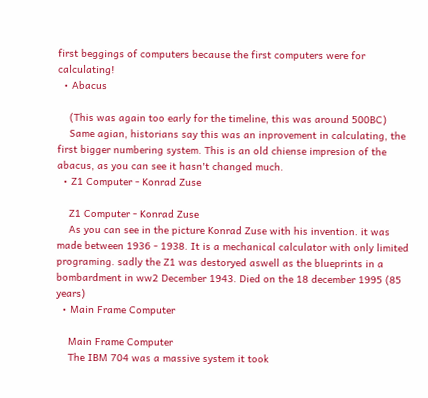first beggings of computers because the first computers were for calculating!
  • Abacus

    (This was again too early for the timeline, this was around 500BC)
    Same agian, historians say this was an inprovement in calculating, the first bigger numbering system. This is an old chiense impresion of the abacus, as you can see it hasn't changed much.
  • Z1 Computer - Konrad Zuse

    Z1 Computer - Konrad Zuse
    As you can see in the picture Konrad Zuse with his invention. it was made between 1936 - 1938. It is a mechanical calculator with only limited programing. sadly the Z1 was destoryed aswell as the blueprints in a bombardment in ww2 December 1943. Died on the 18 december 1995 (85 years)
  • Main Frame Computer

    Main Frame Computer
    The IBM 704 was a massive system it took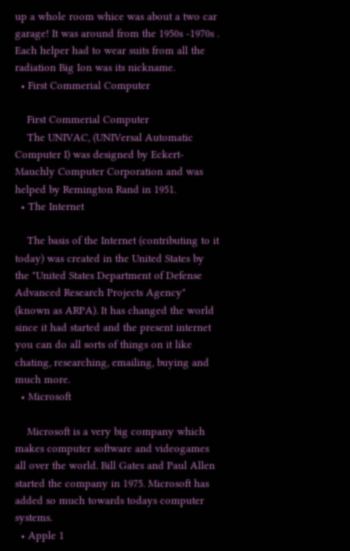up a whole room whice was about a two car garage! It was around from the 1950s -1970s . Each helper had to wear suits from all the radiation Big Ion was its nickname.
  • First Commerial Computer

    First Commerial Computer
    The UNIVAC, (UNIVersal Automatic Computer I) was designed by Eckert-Mauchly Computer Corporation and was helped by Remington Rand in 1951.
  • The Internet

    The basis of the Internet (contributing to it today) was created in the United States by the "United States Department of Defense Advanced Research Projects Agency" (known as ARPA). It has changed the world since it had started and the present internet you can do all sorts of things on it like chating, researching, emailing, buying and much more.
  • Microsoft

    Microsoft is a very big company which makes computer software and videogames all over the world. Bill Gates and Paul Allen started the company in 1975. Microsoft has added so much towards todays computer systems.
  • Apple 1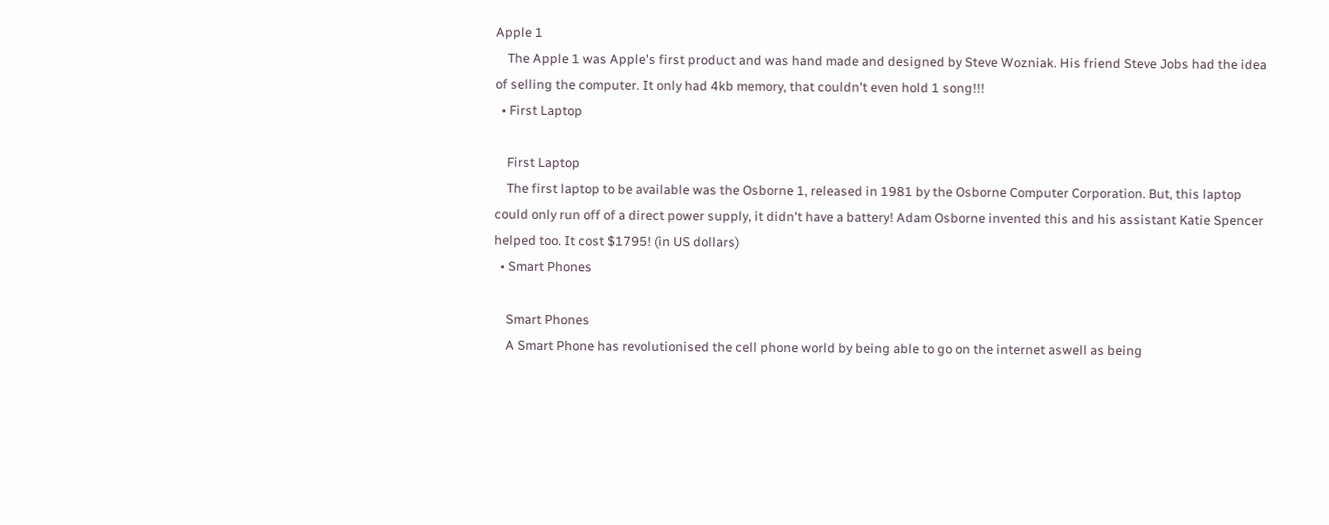Apple 1
    The Apple 1 was Apple's first product and was hand made and designed by Steve Wozniak. His friend Steve Jobs had the idea of selling the computer. It only had 4kb memory, that couldn't even hold 1 song!!!
  • First Laptop

    First Laptop
    The first laptop to be available was the Osborne 1, released in 1981 by the Osborne Computer Corporation. But, this laptop could only run off of a direct power supply, it didn't have a battery! Adam Osborne invented this and his assistant Katie Spencer helped too. It cost $1795! (in US dollars)
  • Smart Phones

    Smart Phones
    A Smart Phone has revolutionised the cell phone world by being able to go on the internet aswell as being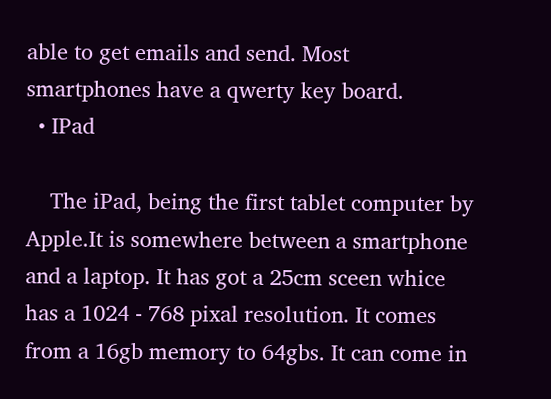able to get emails and send. Most smartphones have a qwerty key board.
  • IPad

    The iPad, being the first tablet computer by Apple.It is somewhere between a smartphone and a laptop. It has got a 25cm sceen whice has a 1024 - 768 pixal resolution. It comes from a 16gb memory to 64gbs. It can come in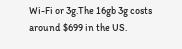Wi-Fi or 3g.The 16gb 3g costs around $699 in the US.